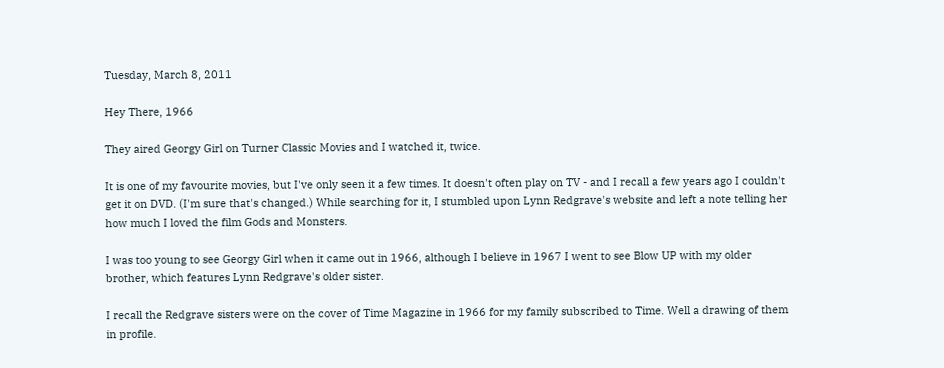Tuesday, March 8, 2011

Hey There, 1966

They aired Georgy Girl on Turner Classic Movies and I watched it, twice.

It is one of my favourite movies, but I've only seen it a few times. It doesn't often play on TV - and I recall a few years ago I couldn't get it on DVD. (I'm sure that's changed.) While searching for it, I stumbled upon Lynn Redgrave's website and left a note telling her how much I loved the film Gods and Monsters.

I was too young to see Georgy Girl when it came out in 1966, although I believe in 1967 I went to see Blow UP with my older brother, which features Lynn Redgrave's older sister.

I recall the Redgrave sisters were on the cover of Time Magazine in 1966 for my family subscribed to Time. Well a drawing of them in profile.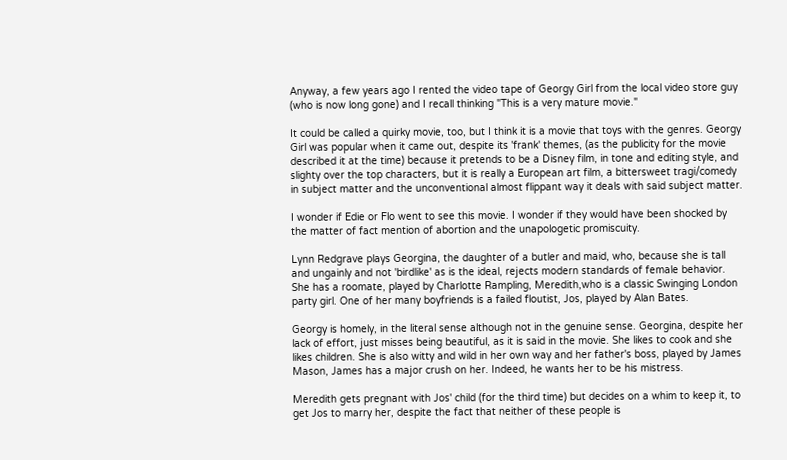Anyway, a few years ago I rented the video tape of Georgy Girl from the local video store guy (who is now long gone) and I recall thinking "This is a very mature movie."

It could be called a quirky movie, too, but I think it is a movie that toys with the genres. Georgy Girl was popular when it came out, despite its 'frank' themes, (as the publicity for the movie described it at the time) because it pretends to be a Disney film, in tone and editing style, and slighty over the top characters, but it is really a European art film, a bittersweet tragi/comedy in subject matter and the unconventional almost flippant way it deals with said subject matter.

I wonder if Edie or Flo went to see this movie. I wonder if they would have been shocked by the matter of fact mention of abortion and the unapologetic promiscuity.

Lynn Redgrave plays Georgina, the daughter of a butler and maid, who, because she is tall and ungainly and not 'birdlike' as is the ideal, rejects modern standards of female behavior. She has a roomate, played by Charlotte Rampling, Meredith,who is a classic Swinging London party girl. One of her many boyfriends is a failed floutist, Jos, played by Alan Bates.

Georgy is homely, in the literal sense although not in the genuine sense. Georgina, despite her lack of effort, just misses being beautiful, as it is said in the movie. She likes to cook and she likes children. She is also witty and wild in her own way and her father's boss, played by James Mason, James has a major crush on her. Indeed, he wants her to be his mistress.

Meredith gets pregnant with Jos' child (for the third time) but decides on a whim to keep it, to get Jos to marry her, despite the fact that neither of these people is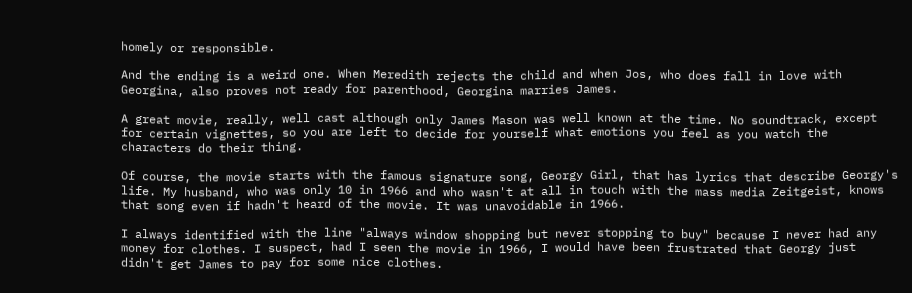homely or responsible.

And the ending is a weird one. When Meredith rejects the child and when Jos, who does fall in love with Georgina, also proves not ready for parenthood, Georgina marries James.

A great movie, really, well cast although only James Mason was well known at the time. No soundtrack, except for certain vignettes, so you are left to decide for yourself what emotions you feel as you watch the characters do their thing.

Of course, the movie starts with the famous signature song, Georgy Girl, that has lyrics that describe Georgy's life. My husband, who was only 10 in 1966 and who wasn't at all in touch with the mass media Zeitgeist, knows that song even if hadn't heard of the movie. It was unavoidable in 1966.

I always identified with the line "always window shopping but never stopping to buy" because I never had any money for clothes. I suspect, had I seen the movie in 1966, I would have been frustrated that Georgy just didn't get James to pay for some nice clothes.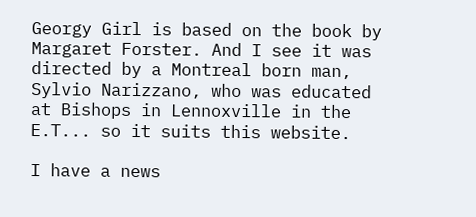Georgy Girl is based on the book by Margaret Forster. And I see it was directed by a Montreal born man, Sylvio Narizzano, who was educated at Bishops in Lennoxville in the E.T... so it suits this website.

I have a news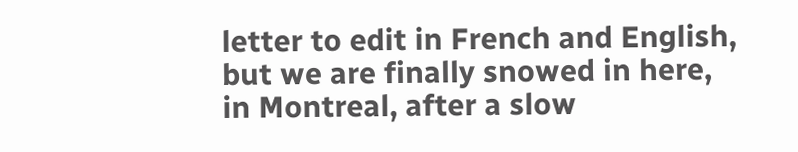letter to edit in French and English, but we are finally snowed in here, in Montreal, after a slow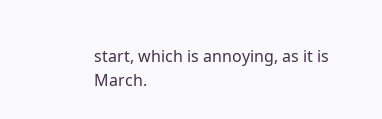start, which is annoying, as it is March.